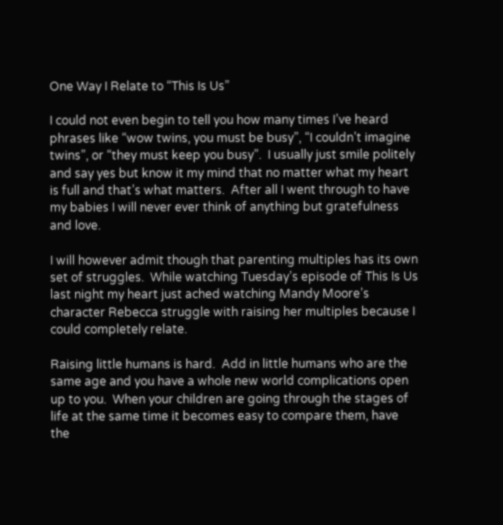One Way I Relate to “This Is Us”

I could not even begin to tell you how many times I’ve heard phrases like “wow twins, you must be busy”, “I couldn’t imagine twins”, or “they must keep you busy”.  I usually just smile politely and say yes but know it my mind that no matter what my heart is full and that’s what matters.  After all I went through to have my babies I will never ever think of anything but gratefulness and love.

I will however admit though that parenting multiples has its own set of struggles.  While watching Tuesday’s episode of This Is Us last night my heart just ached watching Mandy Moore’s character Rebecca struggle with raising her multiples because I could completely relate.

Raising little humans is hard.  Add in little humans who are the same age and you have a whole new world complications open up to you.  When your children are going through the stages of life at the same time it becomes easy to compare them, have the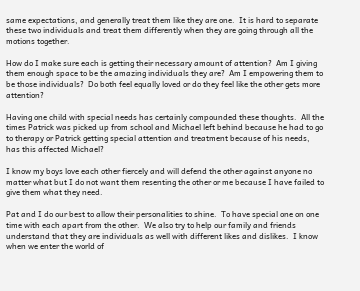same expectations, and generally treat them like they are one.  It is hard to separate these two individuals and treat them differently when they are going through all the motions together.

How do I make sure each is getting their necessary amount of attention?  Am I giving them enough space to be the amazing individuals they are?  Am I empowering them to be those individuals?  Do both feel equally loved or do they feel like the other gets more attention?

Having one child with special needs has certainly compounded these thoughts.  All the times Patrick was picked up from school and Michael left behind because he had to go to therapy or Patrick getting special attention and treatment because of his needs, has this affected Michael?

I know my boys love each other fiercely and will defend the other against anyone no matter what but I do not want them resenting the other or me because I have failed to give them what they need.

Pat and I do our best to allow their personalities to shine.  To have special one on one time with each apart from the other.  We also try to help our family and friends understand that they are individuals as well with different likes and dislikes.  I know when we enter the world of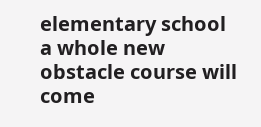elementary school a whole new obstacle course will come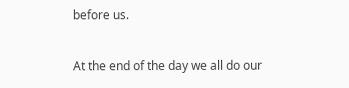before us.

At the end of the day we all do our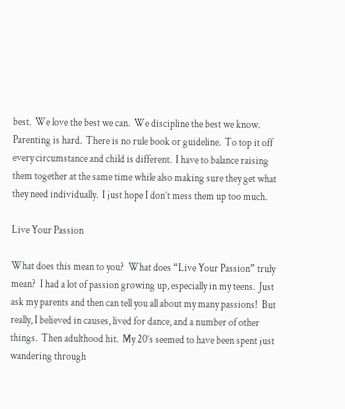best.  We love the best we can.  We discipline the best we know.  Parenting is hard.  There is no rule book or guideline.  To top it off every circumstance and child is different.  I have to balance raising them together at the same time while also making sure they get what they need individually.  I just hope I don’t mess them up too much.

Live Your Passion

What does this mean to you?  What does “Live Your Passion” truly mean?  I had a lot of passion growing up, especially in my teens.  Just ask my parents and then can tell you all about my many passions!  But really, I believed in causes, lived for dance, and a number of other things.  Then adulthood hit.  My 20’s seemed to have been spent just wandering through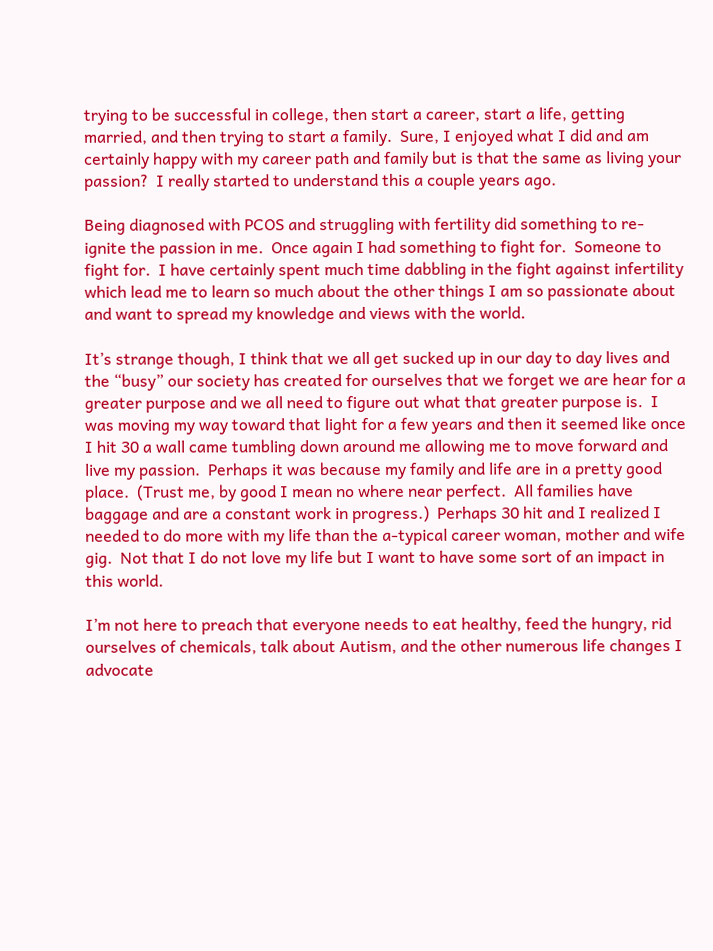trying to be successful in college, then start a career, start a life, getting married, and then trying to start a family.  Sure, I enjoyed what I did and am certainly happy with my career path and family but is that the same as living your passion?  I really started to understand this a couple years ago.

Being diagnosed with PCOS and struggling with fertility did something to re-ignite the passion in me.  Once again I had something to fight for.  Someone to fight for.  I have certainly spent much time dabbling in the fight against infertility which lead me to learn so much about the other things I am so passionate about and want to spread my knowledge and views with the world.

It’s strange though, I think that we all get sucked up in our day to day lives and the “busy” our society has created for ourselves that we forget we are hear for a greater purpose and we all need to figure out what that greater purpose is.  I was moving my way toward that light for a few years and then it seemed like once I hit 30 a wall came tumbling down around me allowing me to move forward and live my passion.  Perhaps it was because my family and life are in a pretty good place.  (Trust me, by good I mean no where near perfect.  All families have baggage and are a constant work in progress.)  Perhaps 30 hit and I realized I needed to do more with my life than the a-typical career woman, mother and wife gig.  Not that I do not love my life but I want to have some sort of an impact in this world.

I’m not here to preach that everyone needs to eat healthy, feed the hungry, rid ourselves of chemicals, talk about Autism, and the other numerous life changes I advocate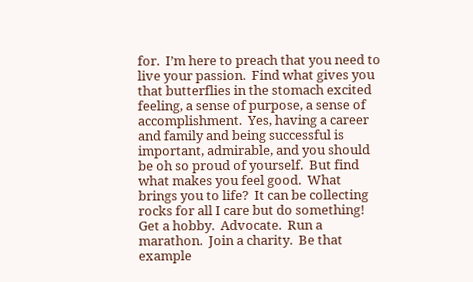for.  I’m here to preach that you need to live your passion.  Find what gives you that butterflies in the stomach excited feeling, a sense of purpose, a sense of accomplishment.  Yes, having a career and family and being successful is important, admirable, and you should be oh so proud of yourself.  But find what makes you feel good.  What brings you to life?  It can be collecting rocks for all I care but do something!  Get a hobby.  Advocate.  Run a marathon.  Join a charity.  Be that example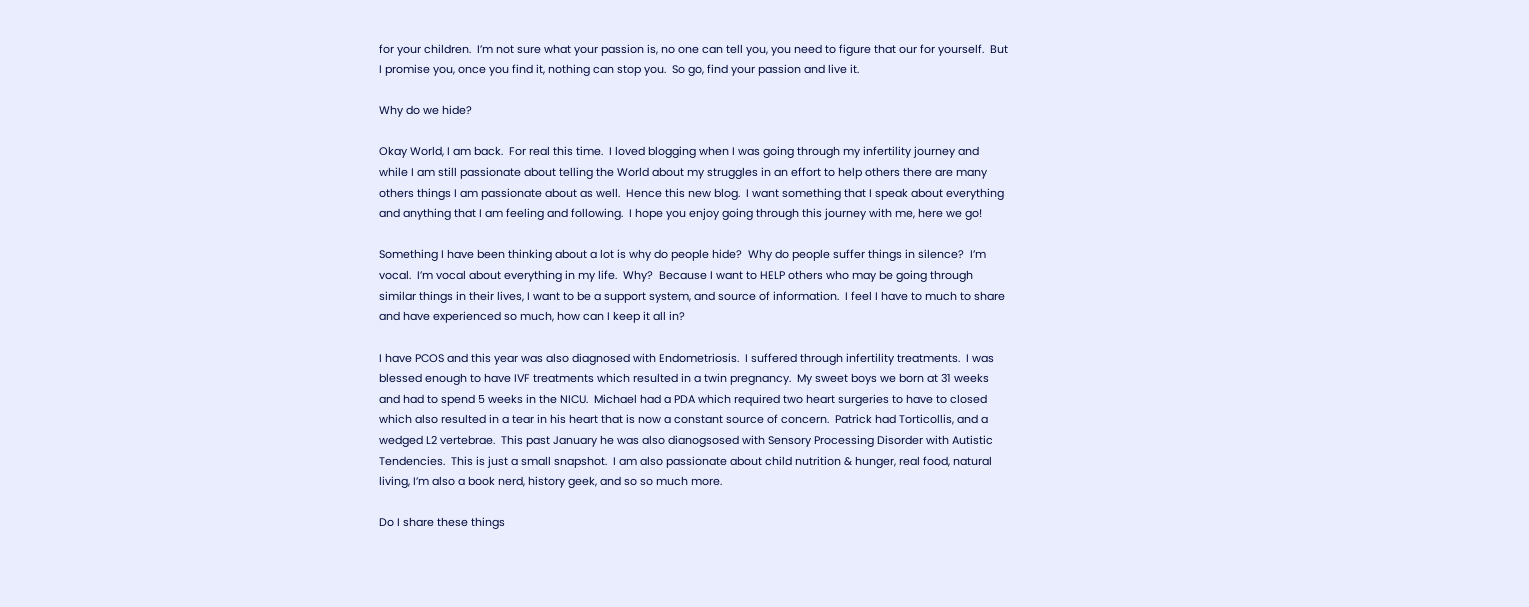for your children.  I’m not sure what your passion is, no one can tell you, you need to figure that our for yourself.  But I promise you, once you find it, nothing can stop you.  So go, find your passion and live it.

Why do we hide?

Okay World, I am back.  For real this time.  I loved blogging when I was going through my infertility journey and while I am still passionate about telling the World about my struggles in an effort to help others there are many others things I am passionate about as well.  Hence this new blog.  I want something that I speak about everything and anything that I am feeling and following.  I hope you enjoy going through this journey with me, here we go!

Something I have been thinking about a lot is why do people hide?  Why do people suffer things in silence?  I’m vocal.  I’m vocal about everything in my life.  Why?  Because I want to HELP others who may be going through similar things in their lives, I want to be a support system, and source of information.  I feel I have to much to share and have experienced so much, how can I keep it all in?

I have PCOS and this year was also diagnosed with Endometriosis.  I suffered through infertility treatments.  I was blessed enough to have IVF treatments which resulted in a twin pregnancy.  My sweet boys we born at 31 weeks and had to spend 5 weeks in the NICU.  Michael had a PDA which required two heart surgeries to have to closed which also resulted in a tear in his heart that is now a constant source of concern.  Patrick had Torticollis, and a wedged L2 vertebrae.  This past January he was also dianogsosed with Sensory Processing Disorder with Autistic Tendencies.  This is just a small snapshot.  I am also passionate about child nutrition & hunger, real food, natural living, I’m also a book nerd, history geek, and so so much more.

Do I share these things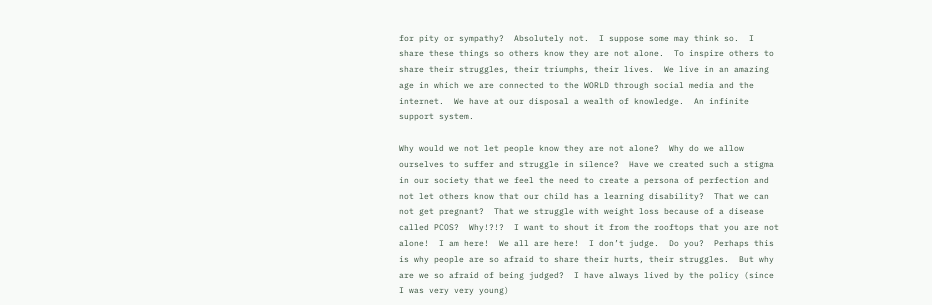for pity or sympathy?  Absolutely not.  I suppose some may think so.  I share these things so others know they are not alone.  To inspire others to share their struggles, their triumphs, their lives.  We live in an amazing age in which we are connected to the WORLD through social media and the internet.  We have at our disposal a wealth of knowledge.  An infinite support system.

Why would we not let people know they are not alone?  Why do we allow ourselves to suffer and struggle in silence?  Have we created such a stigma in our society that we feel the need to create a persona of perfection and not let others know that our child has a learning disability?  That we can not get pregnant?  That we struggle with weight loss because of a disease called PCOS?  Why!?!?  I want to shout it from the rooftops that you are not alone!  I am here!  We all are here!  I don’t judge.  Do you?  Perhaps this is why people are so afraid to share their hurts, their struggles.  But why are we so afraid of being judged?  I have always lived by the policy (since I was very very young)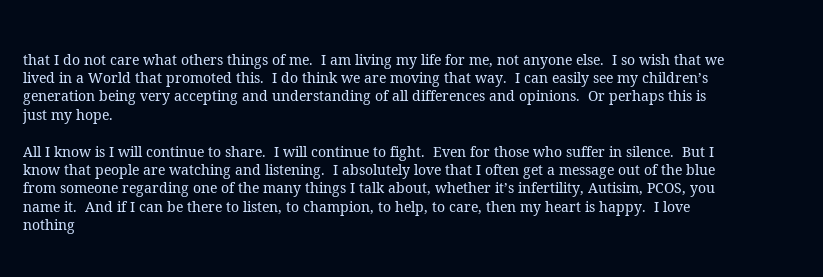that I do not care what others things of me.  I am living my life for me, not anyone else.  I so wish that we lived in a World that promoted this.  I do think we are moving that way.  I can easily see my children’s generation being very accepting and understanding of all differences and opinions.  Or perhaps this is just my hope.

All I know is I will continue to share.  I will continue to fight.  Even for those who suffer in silence.  But I know that people are watching and listening.  I absolutely love that I often get a message out of the blue from someone regarding one of the many things I talk about, whether it’s infertility, Autisim, PCOS, you name it.  And if I can be there to listen, to champion, to help, to care, then my heart is happy.  I love nothing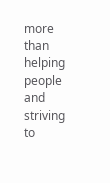more than helping people and striving to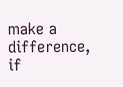make a difference, if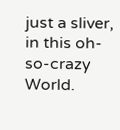just a sliver, in this oh-so-crazy World.